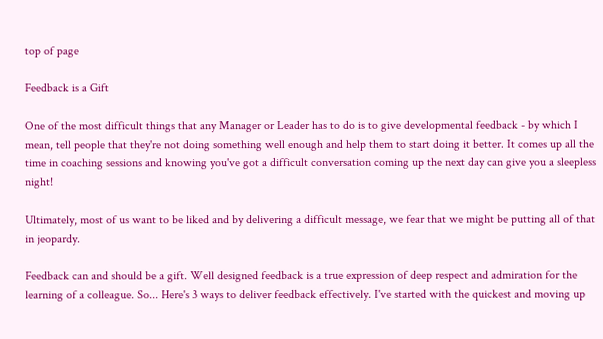top of page

Feedback is a Gift

One of the most difficult things that any Manager or Leader has to do is to give developmental feedback - by which I mean, tell people that they're not doing something well enough and help them to start doing it better. It comes up all the time in coaching sessions and knowing you've got a difficult conversation coming up the next day can give you a sleepless night!

Ultimately, most of us want to be liked and by delivering a difficult message, we fear that we might be putting all of that in jeopardy.

Feedback can and should be a gift. Well designed feedback is a true expression of deep respect and admiration for the learning of a colleague. So... Here's 3 ways to deliver feedback effectively. I've started with the quickest and moving up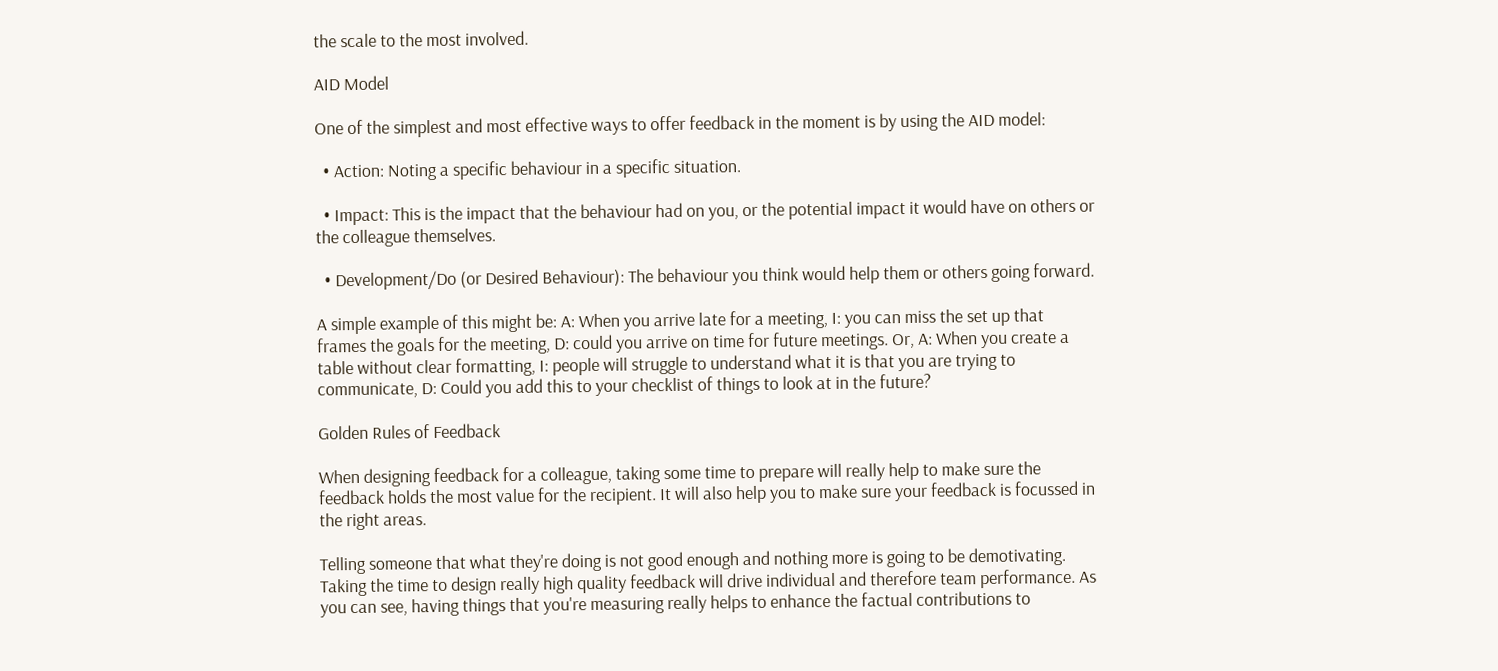the scale to the most involved.

AID Model

One of the simplest and most effective ways to offer feedback in the moment is by using the AID model:

  • Action: Noting a specific behaviour in a specific situation.

  • Impact: This is the impact that the behaviour had on you, or the potential impact it would have on others or the colleague themselves.

  • Development/Do (or Desired Behaviour): The behaviour you think would help them or others going forward.

A simple example of this might be: A: When you arrive late for a meeting, I: you can miss the set up that frames the goals for the meeting, D: could you arrive on time for future meetings. Or, A: When you create a table without clear formatting, I: people will struggle to understand what it is that you are trying to communicate, D: Could you add this to your checklist of things to look at in the future?

Golden Rules of Feedback

When designing feedback for a colleague, taking some time to prepare will really help to make sure the feedback holds the most value for the recipient. It will also help you to make sure your feedback is focussed in the right areas.

Telling someone that what they're doing is not good enough and nothing more is going to be demotivating. Taking the time to design really high quality feedback will drive individual and therefore team performance. As you can see, having things that you're measuring really helps to enhance the factual contributions to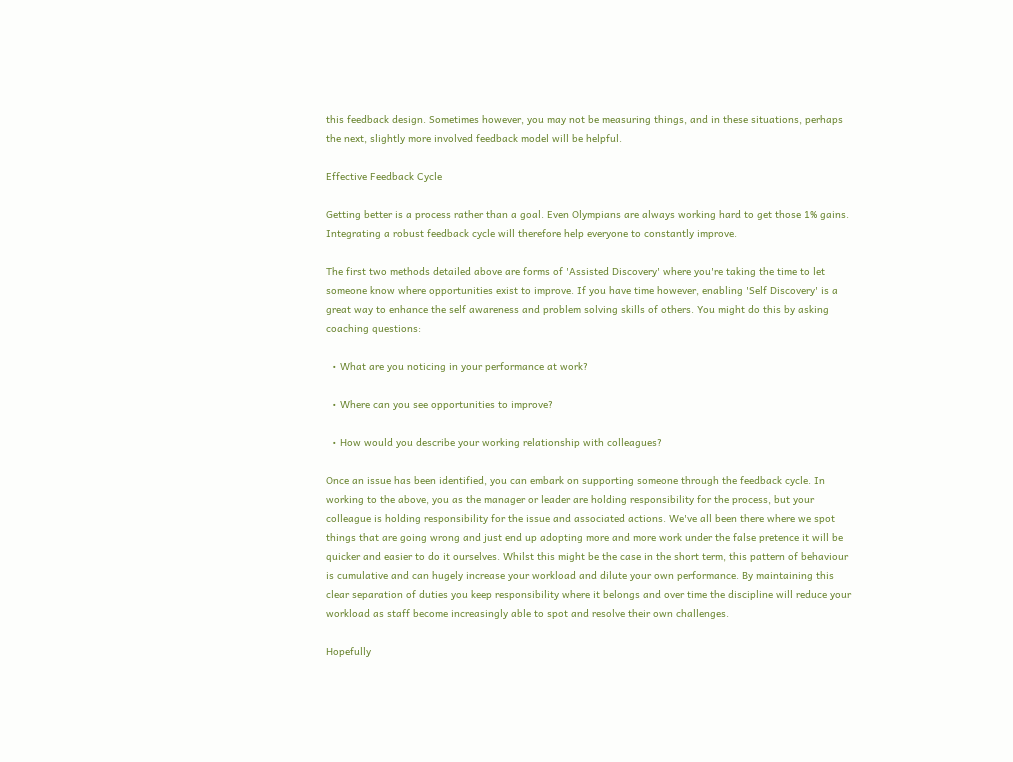this feedback design. Sometimes however, you may not be measuring things, and in these situations, perhaps the next, slightly more involved feedback model will be helpful.

Effective Feedback Cycle

Getting better is a process rather than a goal. Even Olympians are always working hard to get those 1% gains. Integrating a robust feedback cycle will therefore help everyone to constantly improve.

The first two methods detailed above are forms of 'Assisted Discovery' where you're taking the time to let someone know where opportunities exist to improve. If you have time however, enabling 'Self Discovery' is a great way to enhance the self awareness and problem solving skills of others. You might do this by asking coaching questions:

  • What are you noticing in your performance at work?

  • Where can you see opportunities to improve?

  • How would you describe your working relationship with colleagues?

Once an issue has been identified, you can embark on supporting someone through the feedback cycle. In working to the above, you as the manager or leader are holding responsibility for the process, but your colleague is holding responsibility for the issue and associated actions. We've all been there where we spot things that are going wrong and just end up adopting more and more work under the false pretence it will be quicker and easier to do it ourselves. Whilst this might be the case in the short term, this pattern of behaviour is cumulative and can hugely increase your workload and dilute your own performance. By maintaining this clear separation of duties you keep responsibility where it belongs and over time the discipline will reduce your workload as staff become increasingly able to spot and resolve their own challenges.

Hopefully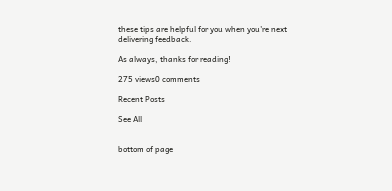these tips are helpful for you when you're next delivering feedback.

As always, thanks for reading!

275 views0 comments

Recent Posts

See All


bottom of page